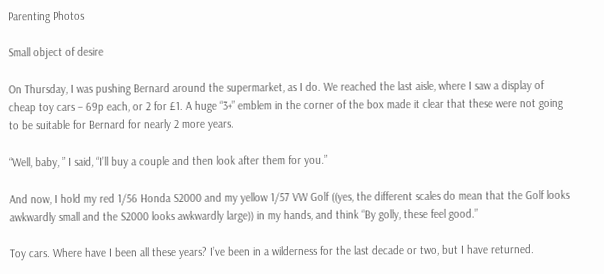Parenting Photos

Small object of desire

On Thursday, I was pushing Bernard around the supermarket, as I do. We reached the last aisle, where I saw a display of cheap toy cars – 69p each, or 2 for £1. A huge “3+” emblem in the corner of the box made it clear that these were not going to be suitable for Bernard for nearly 2 more years.

“Well, baby, ” I said, “I’ll buy a couple and then look after them for you.”

And now, I hold my red 1/56 Honda S2000 and my yellow 1/57 VW Golf ((yes, the different scales do mean that the Golf looks awkwardly small and the S2000 looks awkwardly large)) in my hands, and think “By golly, these feel good.”

Toy cars. Where have I been all these years? I’ve been in a wilderness for the last decade or two, but I have returned.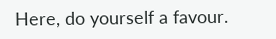Here, do yourself a favour.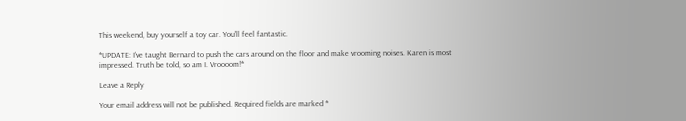This weekend, buy yourself a toy car. You’ll feel fantastic.

*UPDATE: I’ve taught Bernard to push the cars around on the floor and make vrooming noises. Karen is most impressed. Truth be told, so am I. Vroooom!*

Leave a Reply

Your email address will not be published. Required fields are marked *